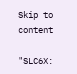Skip to content

"SLC6X: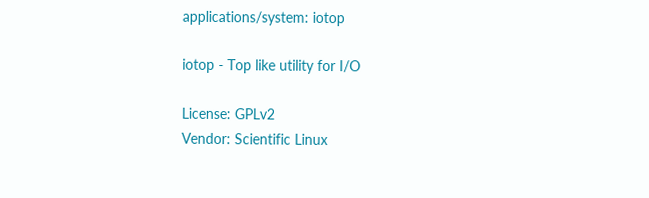applications/system: iotop

iotop - Top like utility for I/O

License: GPLv2
Vendor: Scientific Linux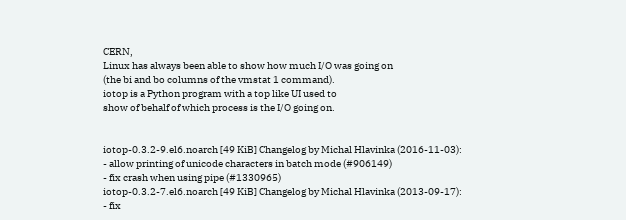CERN,
Linux has always been able to show how much I/O was going on
(the bi and bo columns of the vmstat 1 command).
iotop is a Python program with a top like UI used to
show of behalf of which process is the I/O going on.


iotop-0.3.2-9.el6.noarch [49 KiB] Changelog by Michal Hlavinka (2016-11-03):
- allow printing of unicode characters in batch mode (#906149)
- fix crash when using pipe (#1330965)
iotop-0.3.2-7.el6.noarch [49 KiB] Changelog by Michal Hlavinka (2013-09-17):
- fix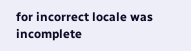for incorrect locale was incomplete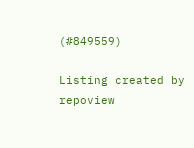(#849559)

Listing created by repoview